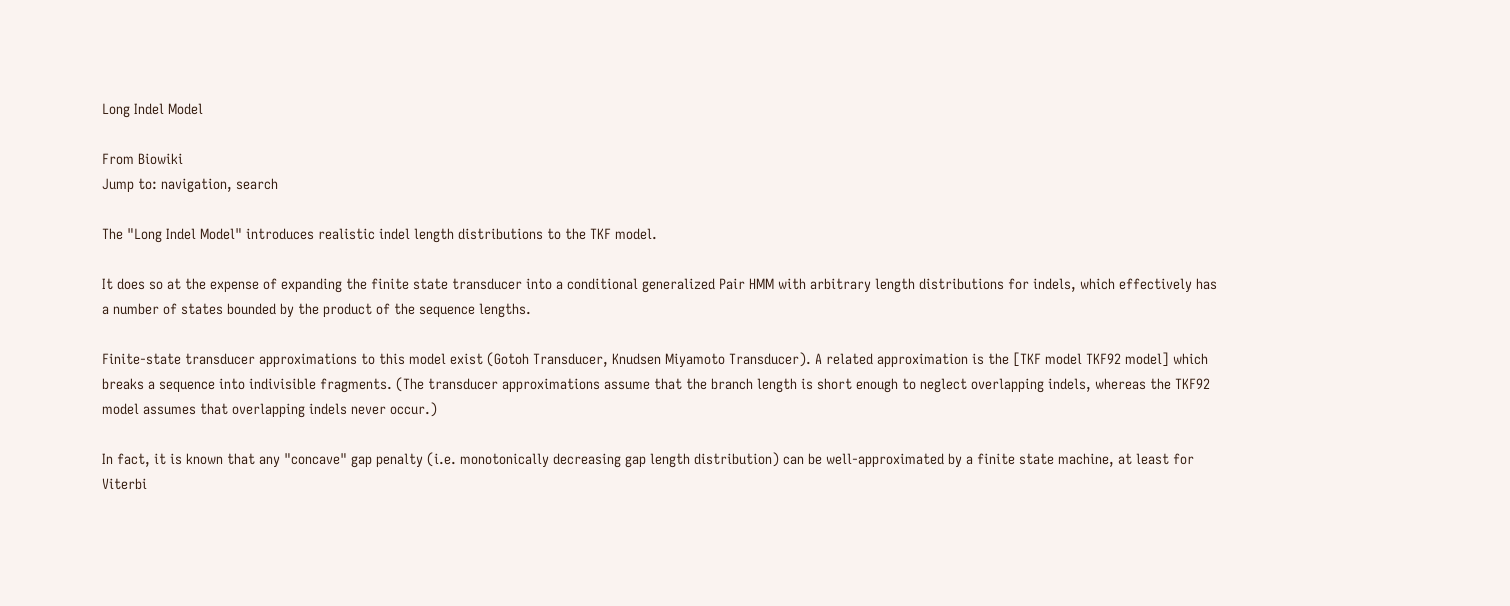Long Indel Model

From Biowiki
Jump to: navigation, search

The "Long Indel Model" introduces realistic indel length distributions to the TKF model.

It does so at the expense of expanding the finite state transducer into a conditional generalized Pair HMM with arbitrary length distributions for indels, which effectively has a number of states bounded by the product of the sequence lengths.

Finite-state transducer approximations to this model exist (Gotoh Transducer, Knudsen Miyamoto Transducer). A related approximation is the [TKF model TKF92 model] which breaks a sequence into indivisible fragments. (The transducer approximations assume that the branch length is short enough to neglect overlapping indels, whereas the TKF92 model assumes that overlapping indels never occur.)

In fact, it is known that any "concave" gap penalty (i.e. monotonically decreasing gap length distribution) can be well-approximated by a finite state machine, at least for Viterbi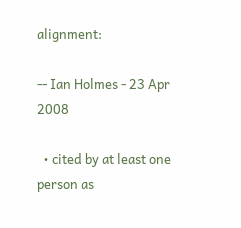alignment:

-- Ian Holmes - 23 Apr 2008

  • cited by at least one person as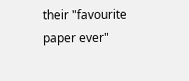their "favourite paper ever"